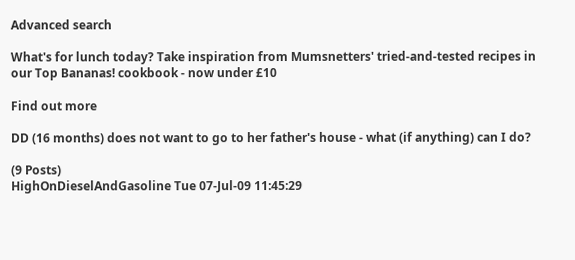Advanced search

What's for lunch today? Take inspiration from Mumsnetters' tried-and-tested recipes in our Top Bananas! cookbook - now under £10

Find out more

DD (16 months) does not want to go to her father's house - what (if anything) can I do?

(9 Posts)
HighOnDieselAndGasoline Tue 07-Jul-09 11:45:29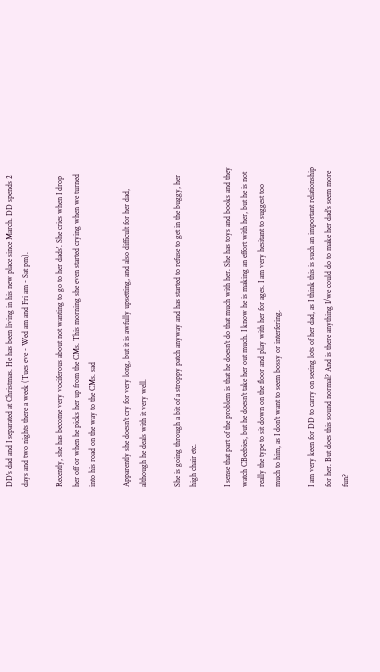DD's dad and I separated at Christmas. He has been living in his new place since March. DD spends 2 days and two nights there a week (Tues eve - Wed am and Fri am - Sat pm).

Recently, she has become very vociferous about not wanting to go to her dads'. She cries when I drop her off or when he picks her up from the CMs. This morning she even started crying when we turned into his road on the way to the CMs. sad

Apparently she doesn't cry for very long, but it is awfully upsetting, and also difficult for her dad, although he deals with it very well.

She is going through a bit of a stroppy patch anyway and has started to refuse to get in the buggy, her high chair etc.

I sense that part of the problem is that he doesn't do that much with her. She has toys and books and they watch CBeebies, but he doesn't take her out much. I know he is making an effort with her, but he is not really the type to sit down on the floor and play with her for ages. I am very hesitant to suggest too much to him, as I don't want to seem bossy or interfering.

I am very keen for DD to carry on seeing lots of her dad, as I think this is such an important relationship for her. But does this sound normal? And is there anything I/we could do to make her dad's seem more fun?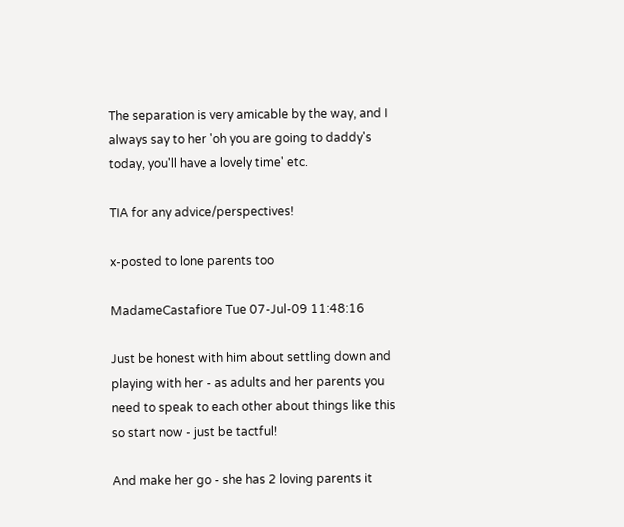The separation is very amicable by the way, and I always say to her 'oh you are going to daddy's today, you'll have a lovely time' etc.

TIA for any advice/perspectives!

x-posted to lone parents too

MadameCastafiore Tue 07-Jul-09 11:48:16

Just be honest with him about settling down and playing with her - as adults and her parents you need to speak to each other about things like this so start now - just be tactful!

And make her go - she has 2 loving parents it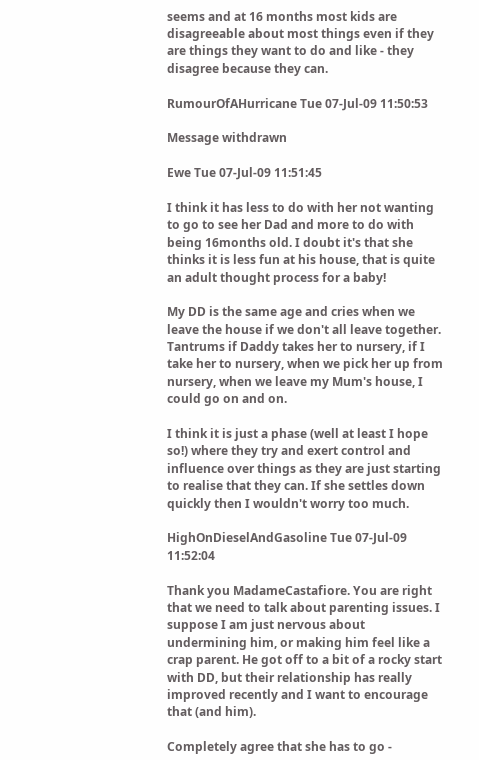seems and at 16 months most kids are disagreeable about most things even if they are things they want to do and like - they disagree because they can.

RumourOfAHurricane Tue 07-Jul-09 11:50:53

Message withdrawn

Ewe Tue 07-Jul-09 11:51:45

I think it has less to do with her not wanting to go to see her Dad and more to do with being 16months old. I doubt it's that she thinks it is less fun at his house, that is quite an adult thought process for a baby!

My DD is the same age and cries when we leave the house if we don't all leave together. Tantrums if Daddy takes her to nursery, if I take her to nursery, when we pick her up from nursery, when we leave my Mum's house, I could go on and on.

I think it is just a phase (well at least I hope so!) where they try and exert control and influence over things as they are just starting to realise that they can. If she settles down quickly then I wouldn't worry too much.

HighOnDieselAndGasoline Tue 07-Jul-09 11:52:04

Thank you MadameCastafiore. You are right that we need to talk about parenting issues. I suppose I am just nervous about undermining him, or making him feel like a crap parent. He got off to a bit of a rocky start with DD, but their relationship has really improved recently and I want to encourage that (and him).

Completely agree that she has to go -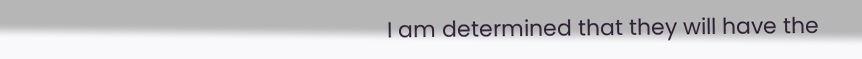I am determined that they will have the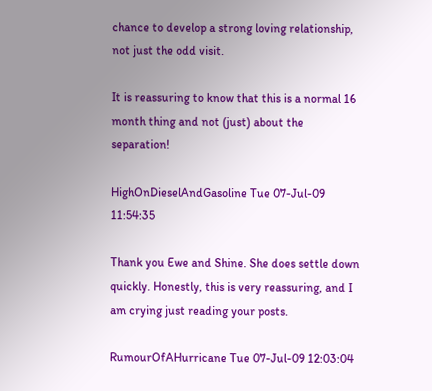chance to develop a strong loving relationship, not just the odd visit.

It is reassuring to know that this is a normal 16 month thing and not (just) about the separation!

HighOnDieselAndGasoline Tue 07-Jul-09 11:54:35

Thank you Ewe and Shine. She does settle down quickly. Honestly, this is very reassuring, and I am crying just reading your posts.

RumourOfAHurricane Tue 07-Jul-09 12:03:04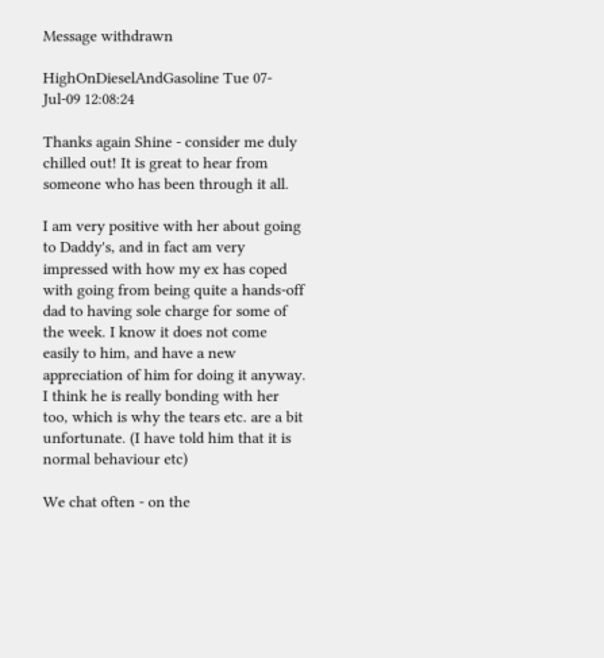Message withdrawn

HighOnDieselAndGasoline Tue 07-Jul-09 12:08:24

Thanks again Shine - consider me duly chilled out! It is great to hear from someone who has been through it all.

I am very positive with her about going to Daddy's, and in fact am very impressed with how my ex has coped with going from being quite a hands-off dad to having sole charge for some of the week. I know it does not come easily to him, and have a new appreciation of him for doing it anyway. I think he is really bonding with her too, which is why the tears etc. are a bit unfortunate. (I have told him that it is normal behaviour etc)

We chat often - on the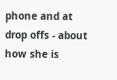phone and at drop offs - about how she is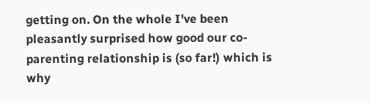getting on. On the whole I've been pleasantly surprised how good our co-parenting relationship is (so far!) which is why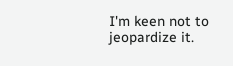I'm keen not to jeopardize it.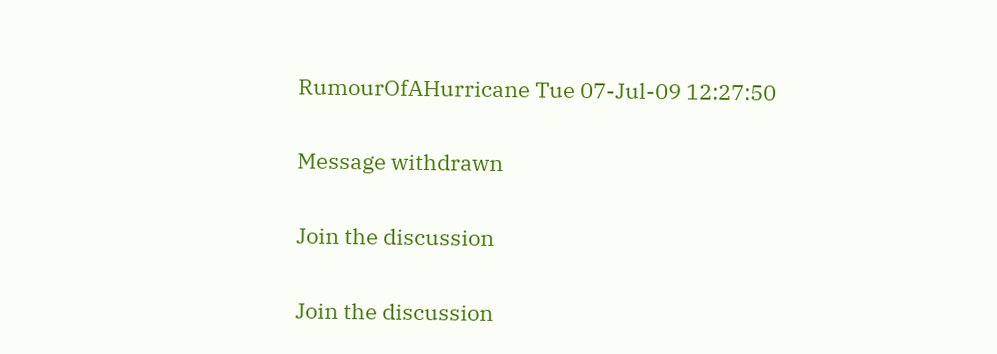RumourOfAHurricane Tue 07-Jul-09 12:27:50

Message withdrawn

Join the discussion

Join the discussion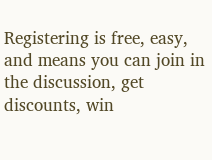Registering is free, easy, and means you can join in the discussion, get discounts, win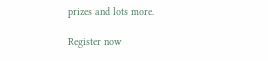prizes and lots more.

Register now